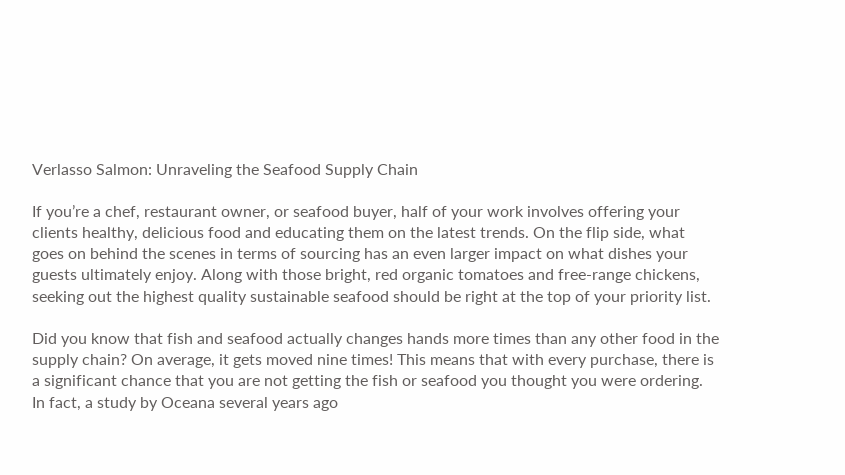Verlasso Salmon: Unraveling the Seafood Supply Chain

If you’re a chef, restaurant owner, or seafood buyer, half of your work involves offering your clients healthy, delicious food and educating them on the latest trends. On the flip side, what goes on behind the scenes in terms of sourcing has an even larger impact on what dishes your guests ultimately enjoy. Along with those bright, red organic tomatoes and free-range chickens, seeking out the highest quality sustainable seafood should be right at the top of your priority list.

Did you know that fish and seafood actually changes hands more times than any other food in the supply chain? On average, it gets moved nine times! This means that with every purchase, there is a significant chance that you are not getting the fish or seafood you thought you were ordering.  In fact, a study by Oceana several years ago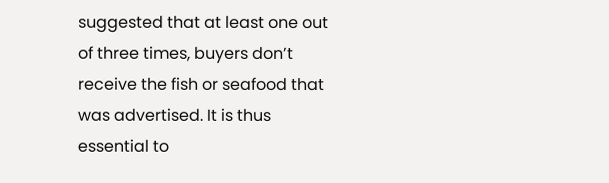suggested that at least one out of three times, buyers don’t receive the fish or seafood that was advertised. It is thus essential to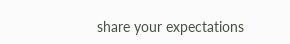share your expectations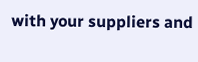with your suppliers and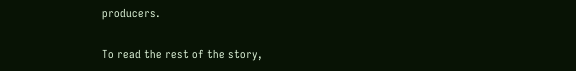producers.

To read the rest of the story,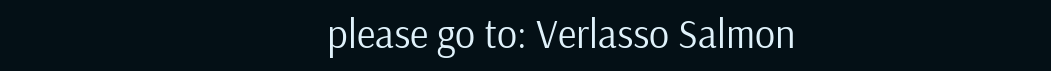please go to: Verlasso Salmon